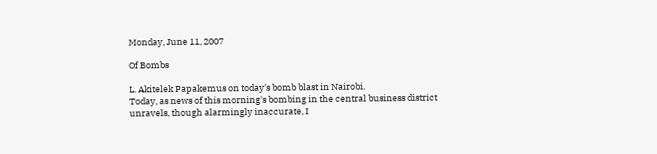Monday, June 11, 2007

Of Bombs

L. Akitelek Papakemus on today's bomb blast in Nairobi.
Today, as news of this morning's bombing in the central business district unravels, though alarmingly inaccurate, I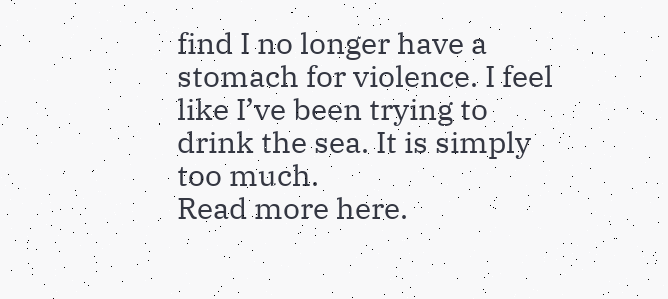find I no longer have a stomach for violence. I feel like I’ve been trying to drink the sea. It is simply too much.
Read more here.